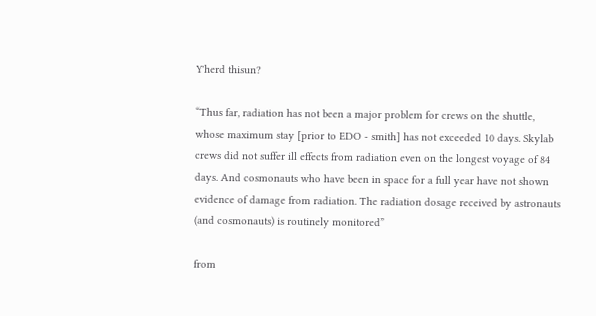Y'herd thisun?

“Thus far, radiation has not been a major problem for crews on the shuttle, whose maximum stay [prior to EDO - smith] has not exceeded 10 days. Skylab crews did not suffer ill effects from radiation even on the longest voyage of 84 days. And cosmonauts who have been in space for a full year have not shown evidence of damage from radiation. The radiation dosage received by astronauts (and cosmonauts) is routinely monitored”

from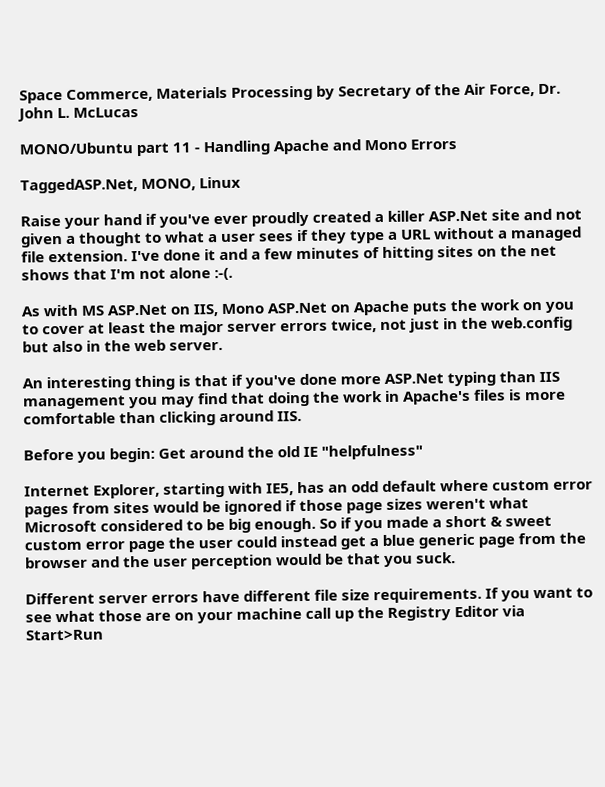Space Commerce, Materials Processing by Secretary of the Air Force, Dr. John L. McLucas

MONO/Ubuntu part 11 - Handling Apache and Mono Errors

TaggedASP.Net, MONO, Linux

Raise your hand if you've ever proudly created a killer ASP.Net site and not given a thought to what a user sees if they type a URL without a managed file extension. I've done it and a few minutes of hitting sites on the net shows that I'm not alone :-(.

As with MS ASP.Net on IIS, Mono ASP.Net on Apache puts the work on you to cover at least the major server errors twice, not just in the web.config but also in the web server.

An interesting thing is that if you've done more ASP.Net typing than IIS management you may find that doing the work in Apache's files is more comfortable than clicking around IIS.

Before you begin: Get around the old IE "helpfulness"

Internet Explorer, starting with IE5, has an odd default where custom error pages from sites would be ignored if those page sizes weren't what Microsoft considered to be big enough. So if you made a short & sweet custom error page the user could instead get a blue generic page from the browser and the user perception would be that you suck.

Different server errors have different file size requirements. If you want to see what those are on your machine call up the Registry Editor via Start>Run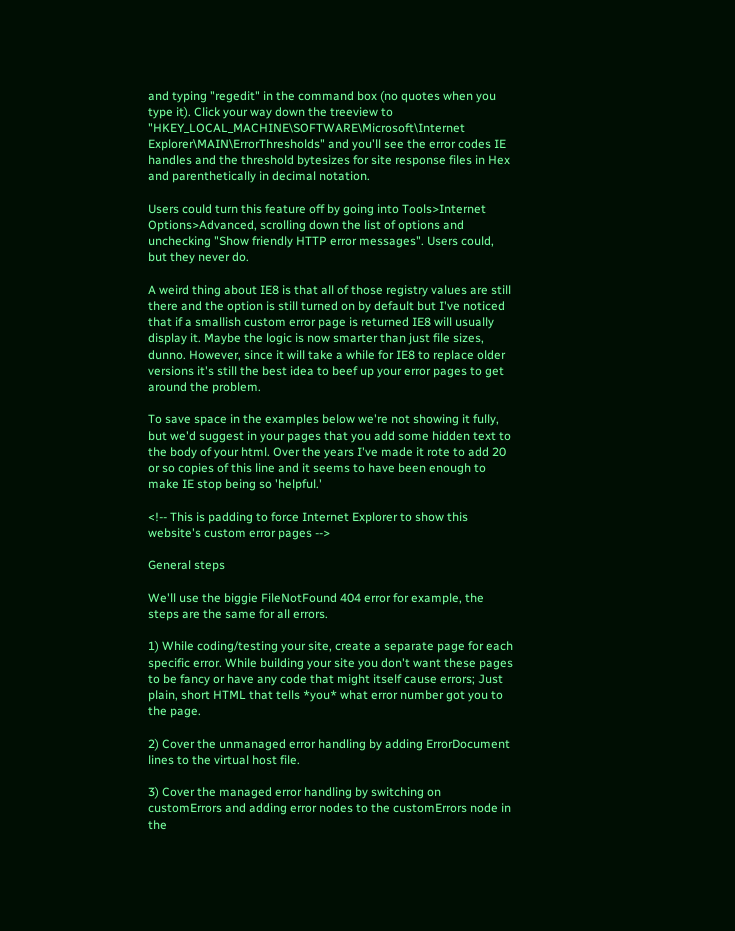and typing "regedit" in the command box (no quotes when you type it). Click your way down the treeview to "HKEY_LOCAL_MACHINE\SOFTWARE\Microsoft\Internet Explorer\MAIN\ErrorThresholds" and you'll see the error codes IE handles and the threshold bytesizes for site response files in Hex and parenthetically in decimal notation.

Users could turn this feature off by going into Tools>Internet Options>Advanced, scrolling down the list of options and unchecking "Show friendly HTTP error messages". Users could, but they never do.

A weird thing about IE8 is that all of those registry values are still there and the option is still turned on by default but I've noticed that if a smallish custom error page is returned IE8 will usually display it. Maybe the logic is now smarter than just file sizes, dunno. However, since it will take a while for IE8 to replace older versions it's still the best idea to beef up your error pages to get around the problem.

To save space in the examples below we're not showing it fully, but we'd suggest in your pages that you add some hidden text to the body of your html. Over the years I've made it rote to add 20 or so copies of this line and it seems to have been enough to make IE stop being so 'helpful.'

<!-- This is padding to force Internet Explorer to show this website's custom error pages -->

General steps

We'll use the biggie FileNotFound 404 error for example, the steps are the same for all errors.

1) While coding/testing your site, create a separate page for each specific error. While building your site you don't want these pages to be fancy or have any code that might itself cause errors; Just plain, short HTML that tells *you* what error number got you to the page.

2) Cover the unmanaged error handling by adding ErrorDocument lines to the virtual host file.

3) Cover the managed error handling by switching on customErrors and adding error nodes to the customErrors node in the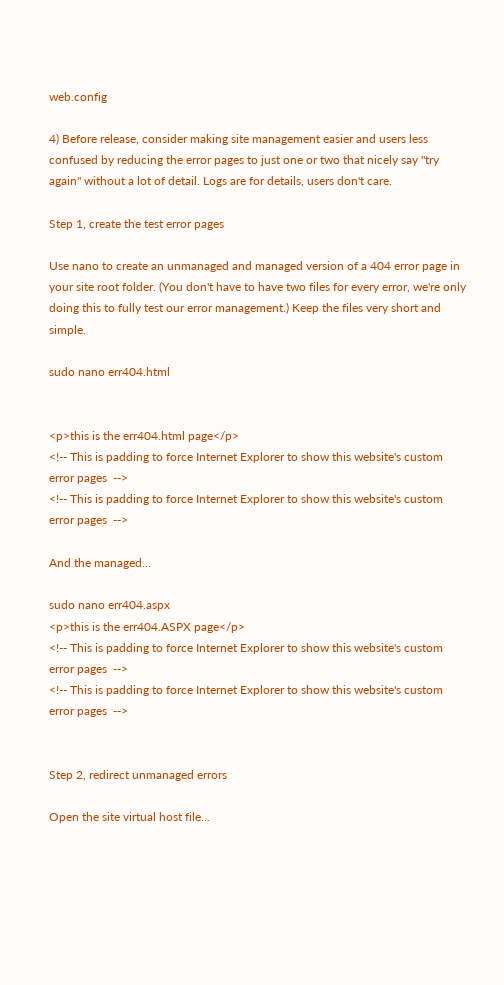web.config

4) Before release, consider making site management easier and users less confused by reducing the error pages to just one or two that nicely say "try again" without a lot of detail. Logs are for details, users don't care.

Step 1, create the test error pages

Use nano to create an unmanaged and managed version of a 404 error page in your site root folder. (You don't have to have two files for every error, we're only doing this to fully test our error management.) Keep the files very short and simple.

sudo nano err404.html


<p>this is the err404.html page</p>
<!-- This is padding to force Internet Explorer to show this website's custom error pages  -->
<!-- This is padding to force Internet Explorer to show this website's custom error pages  -->

And the managed...

sudo nano err404.aspx
<p>this is the err404.ASPX page</p>
<!-- This is padding to force Internet Explorer to show this website's custom error pages  -->
<!-- This is padding to force Internet Explorer to show this website's custom error pages  -->


Step 2, redirect unmanaged errors

Open the site virtual host file...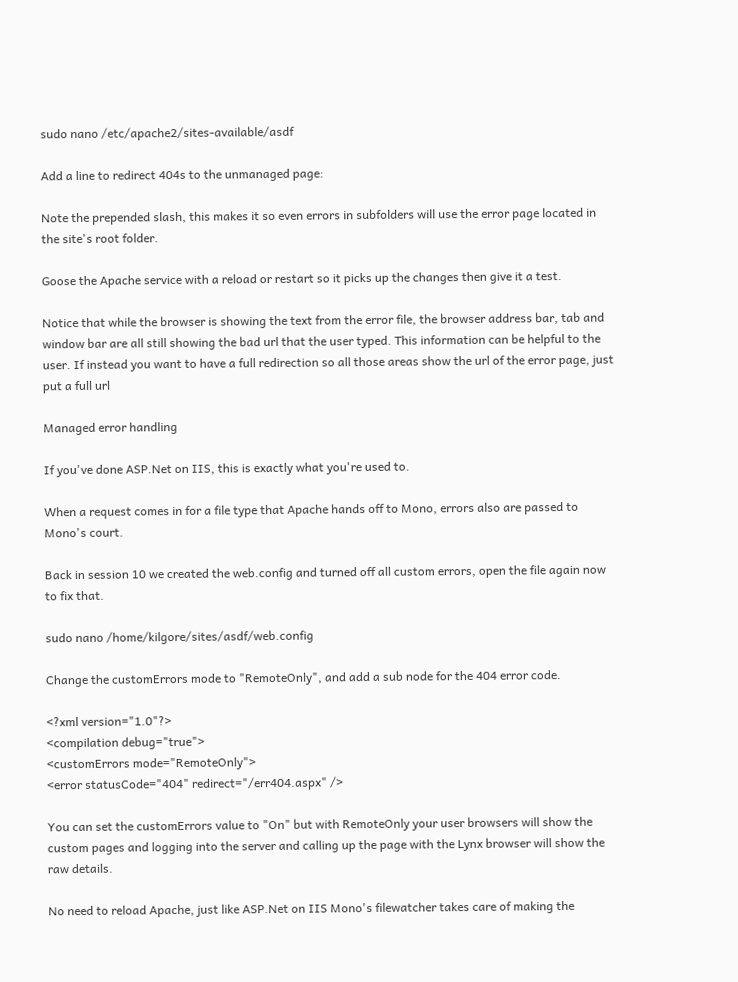sudo nano /etc/apache2/sites-available/asdf

Add a line to redirect 404s to the unmanaged page:

Note the prepended slash, this makes it so even errors in subfolders will use the error page located in the site's root folder.

Goose the Apache service with a reload or restart so it picks up the changes then give it a test.

Notice that while the browser is showing the text from the error file, the browser address bar, tab and window bar are all still showing the bad url that the user typed. This information can be helpful to the user. If instead you want to have a full redirection so all those areas show the url of the error page, just put a full url

Managed error handling

If you've done ASP.Net on IIS, this is exactly what you're used to.

When a request comes in for a file type that Apache hands off to Mono, errors also are passed to Mono's court.

Back in session 10 we created the web.config and turned off all custom errors, open the file again now to fix that.

sudo nano /home/kilgore/sites/asdf/web.config

Change the customErrors mode to "RemoteOnly", and add a sub node for the 404 error code.

<?xml version="1.0"?>
<compilation debug="true">
<customErrors mode="RemoteOnly">
<error statusCode="404" redirect="/err404.aspx" />

You can set the customErrors value to "On" but with RemoteOnly your user browsers will show the custom pages and logging into the server and calling up the page with the Lynx browser will show the raw details.

No need to reload Apache, just like ASP.Net on IIS Mono's filewatcher takes care of making the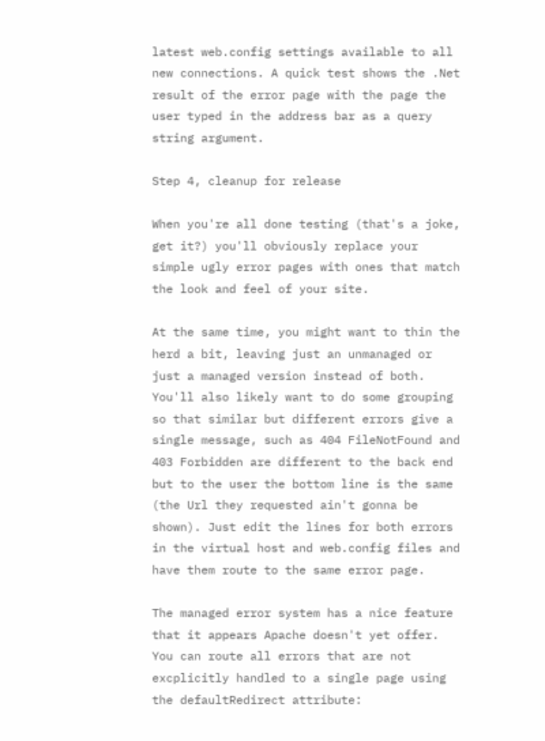latest web.config settings available to all new connections. A quick test shows the .Net result of the error page with the page the user typed in the address bar as a query string argument.

Step 4, cleanup for release

When you're all done testing (that's a joke, get it?) you'll obviously replace your simple ugly error pages with ones that match the look and feel of your site.

At the same time, you might want to thin the herd a bit, leaving just an unmanaged or just a managed version instead of both. You'll also likely want to do some grouping so that similar but different errors give a single message, such as 404 FileNotFound and 403 Forbidden are different to the back end but to the user the bottom line is the same (the Url they requested ain't gonna be shown). Just edit the lines for both errors in the virtual host and web.config files and have them route to the same error page.

The managed error system has a nice feature that it appears Apache doesn't yet offer. You can route all errors that are not excplicitly handled to a single page using the defaultRedirect attribute: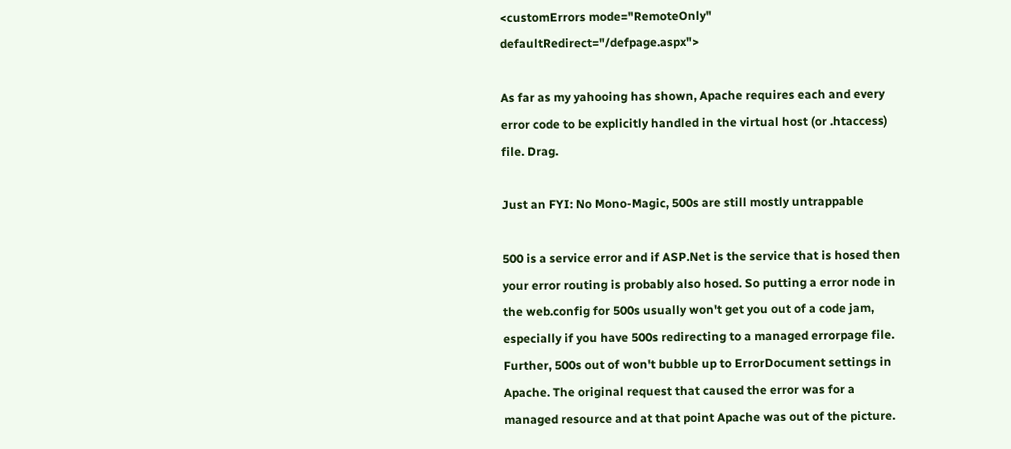<customErrors mode="RemoteOnly" defaultRedirect="/defpage.aspx">

As far as my yahooing has shown, Apache requires each and every error code to be explicitly handled in the virtual host (or .htaccess) file. Drag.

Just an FYI: No Mono-Magic, 500s are still mostly untrappable

500 is a service error and if ASP.Net is the service that is hosed then your error routing is probably also hosed. So putting a error node in the web.config for 500s usually won't get you out of a code jam, especially if you have 500s redirecting to a managed errorpage file. Further, 500s out of won't bubble up to ErrorDocument settings in Apache. The original request that caused the error was for a managed resource and at that point Apache was out of the picture.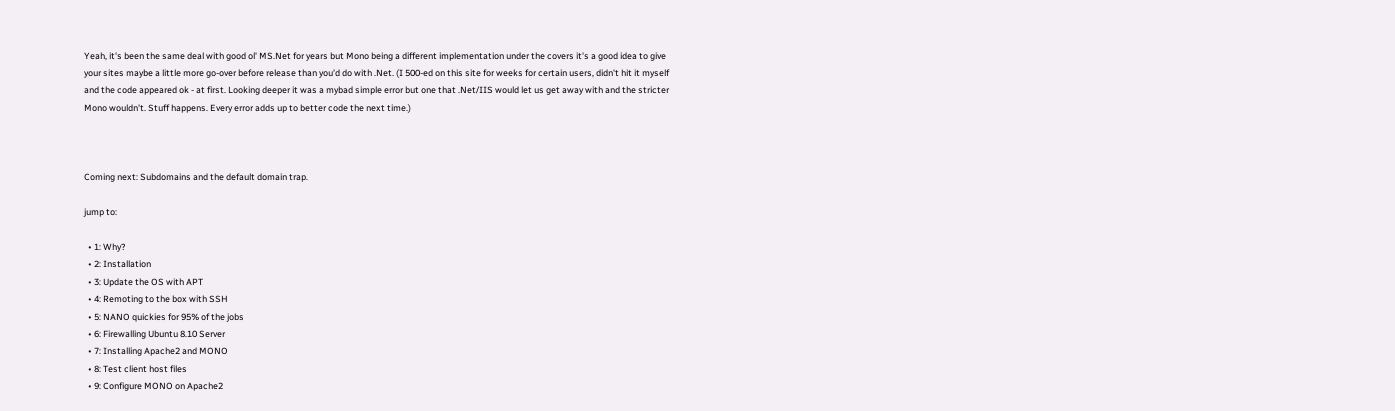Yeah, it's been the same deal with good ol' MS.Net for years but Mono being a different implementation under the covers it's a good idea to give your sites maybe a little more go-over before release than you'd do with .Net. (I 500-ed on this site for weeks for certain users, didn't hit it myself and the code appeared ok - at first. Looking deeper it was a mybad simple error but one that .Net/IIS would let us get away with and the stricter Mono wouldn't. Stuff happens. Every error adds up to better code the next time.)



Coming next: Subdomains and the default domain trap.

jump to:

  • 1: Why?
  • 2: Installation
  • 3: Update the OS with APT
  • 4: Remoting to the box with SSH
  • 5: NANO quickies for 95% of the jobs
  • 6: Firewalling Ubuntu 8.10 Server
  • 7: Installing Apache2 and MONO
  • 8: Test client host files
  • 9: Configure MONO on Apache2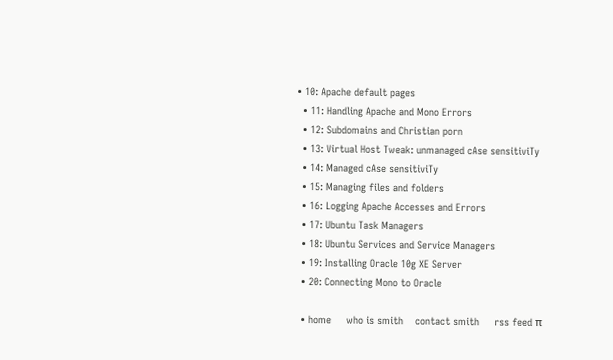• 10: Apache default pages
  • 11: Handling Apache and Mono Errors
  • 12: Subdomains and Christian porn
  • 13: Virtual Host Tweak: unmanaged cAse sensitiviTy
  • 14: Managed cAse sensitiviTy
  • 15: Managing files and folders
  • 16: Logging Apache Accesses and Errors
  • 17: Ubuntu Task Managers
  • 18: Ubuntu Services and Service Managers
  • 19: Installing Oracle 10g XE Server
  • 20: Connecting Mono to Oracle

  • home     who is smith    contact smith     rss feed π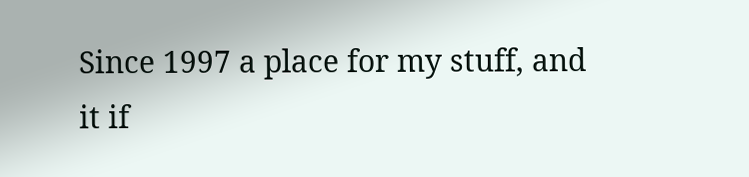Since 1997 a place for my stuff, and it if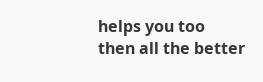helps you too then all the better